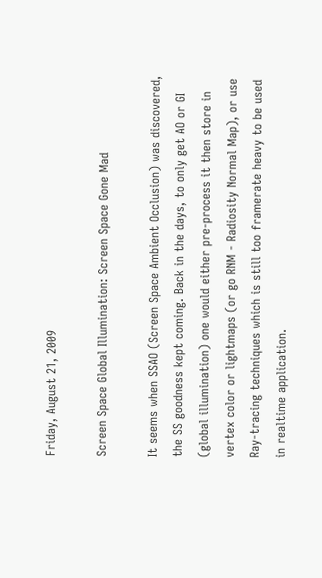Friday, August 21, 2009

Screen Space Global Illumination: Screen Space Gone Mad

It seems when SSAO (Screen Space Ambient Occlusion) was discovered, the SS goodness kept coming. Back in the days, to only get AO or GI (global illumination) one would either pre-process it then store in vertex color or lightmaps (or go RNM - Radiosity Normal Map), or use Ray-tracing techniques which is still too framerate heavy to be used in realtime application.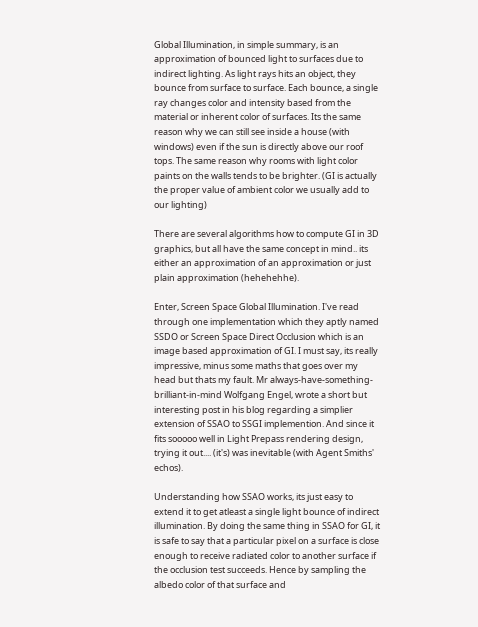Global Illumination, in simple summary, is an approximation of bounced light to surfaces due to indirect lighting. As light rays hits an object, they bounce from surface to surface. Each bounce, a single ray changes color and intensity based from the material or inherent color of surfaces. Its the same reason why we can still see inside a house (with windows) even if the sun is directly above our roof tops. The same reason why rooms with light color paints on the walls tends to be brighter. (GI is actually the proper value of ambient color we usually add to our lighting)

There are several algorithms how to compute GI in 3D graphics, but all have the same concept in mind.. its either an approximation of an approximation or just plain approximation (hehehehhe).

Enter, Screen Space Global Illumination. I've read through one implementation which they aptly named SSDO or Screen Space Direct Occlusion which is an image based approximation of GI. I must say, its really impressive, minus some maths that goes over my head but thats my fault. Mr always-have-something-brilliant-in-mind Wolfgang Engel, wrote a short but interesting post in his blog regarding a simplier extension of SSAO to SSGI implemention. And since it fits sooooo well in Light Prepass rendering design, trying it out.... (it's) was inevitable (with Agent Smiths' echos).

Understanding how SSAO works, its just easy to extend it to get atleast a single light bounce of indirect illumination. By doing the same thing in SSAO for GI, it is safe to say that a particular pixel on a surface is close enough to receive radiated color to another surface if the occlusion test succeeds. Hence by sampling the albedo color of that surface and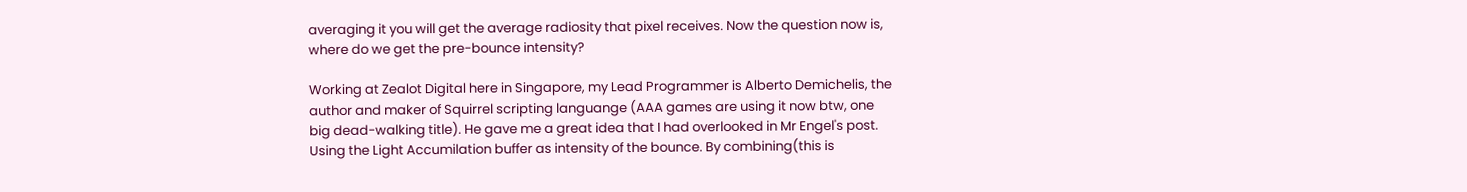averaging it you will get the average radiosity that pixel receives. Now the question now is, where do we get the pre-bounce intensity?

Working at Zealot Digital here in Singapore, my Lead Programmer is Alberto Demichelis, the author and maker of Squirrel scripting languange (AAA games are using it now btw, one big dead-walking title). He gave me a great idea that I had overlooked in Mr Engel's post. Using the Light Accumilation buffer as intensity of the bounce. By combining(this is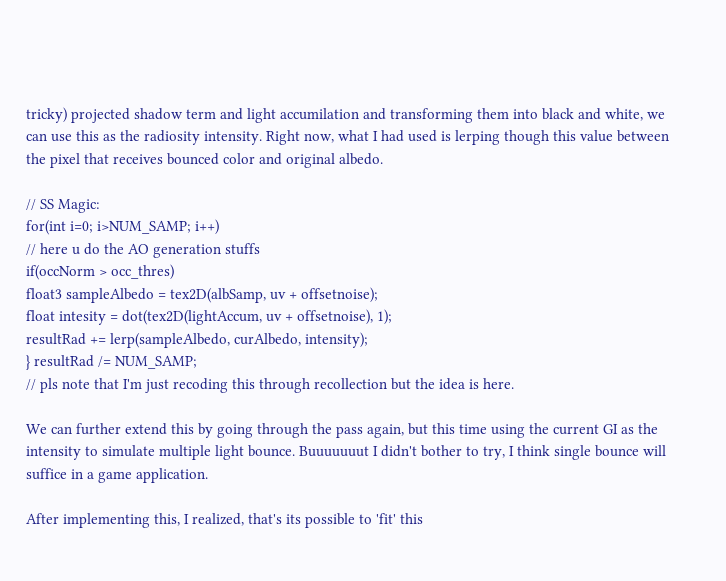tricky) projected shadow term and light accumilation and transforming them into black and white, we can use this as the radiosity intensity. Right now, what I had used is lerping though this value between the pixel that receives bounced color and original albedo.

// SS Magic:
for(int i=0; i>NUM_SAMP; i++)
// here u do the AO generation stuffs
if(occNorm > occ_thres)
float3 sampleAlbedo = tex2D(albSamp, uv + offsetnoise);
float intesity = dot(tex2D(lightAccum, uv + offsetnoise), 1);
resultRad += lerp(sampleAlbedo, curAlbedo, intensity);
} resultRad /= NUM_SAMP;
// pls note that I'm just recoding this through recollection but the idea is here.

We can further extend this by going through the pass again, but this time using the current GI as the intensity to simulate multiple light bounce. Buuuuuuut I didn't bother to try, I think single bounce will suffice in a game application.

After implementing this, I realized, that's its possible to 'fit' this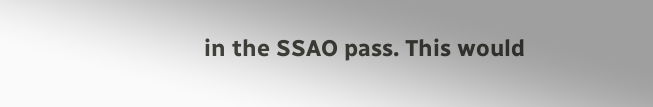in the SSAO pass. This would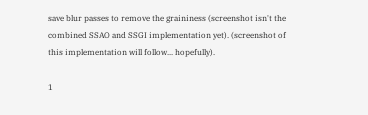save blur passes to remove the graininess (screenshot isn't the combined SSAO and SSGI implementation yet). (screenshot of this implementation will follow... hopefully).

1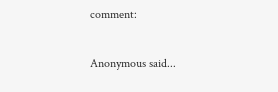comment:

Anonymous said...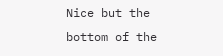Nice but the bottom of the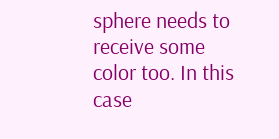sphere needs to receive some color too. In this case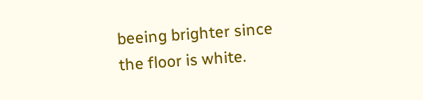beeing brighter since the floor is white.